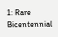1: Rare Bicentennial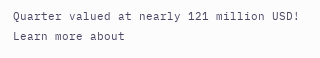Quarter valued at nearly 121 million USD! Learn more about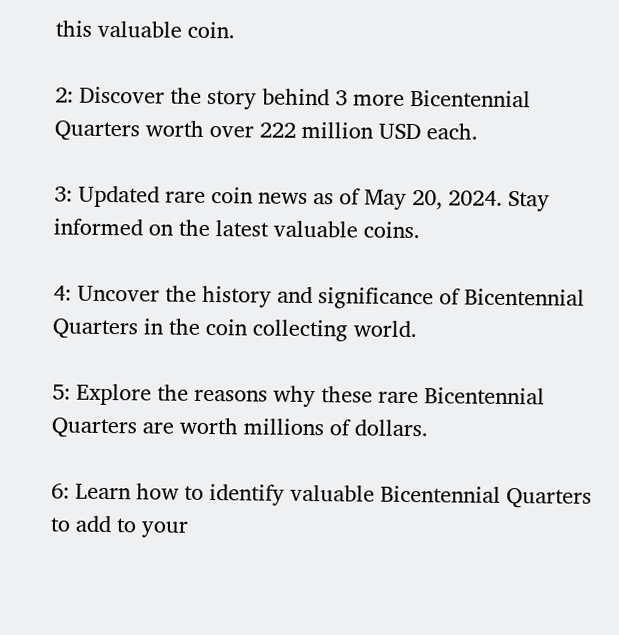this valuable coin.

2: Discover the story behind 3 more Bicentennial Quarters worth over 222 million USD each.

3: Updated rare coin news as of May 20, 2024. Stay informed on the latest valuable coins.

4: Uncover the history and significance of Bicentennial Quarters in the coin collecting world.

5: Explore the reasons why these rare Bicentennial Quarters are worth millions of dollars.

6: Learn how to identify valuable Bicentennial Quarters to add to your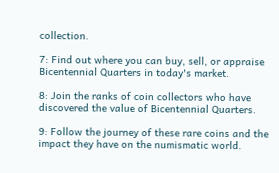collection.

7: Find out where you can buy, sell, or appraise Bicentennial Quarters in today's market.

8: Join the ranks of coin collectors who have discovered the value of Bicentennial Quarters.

9: Follow the journey of these rare coins and the impact they have on the numismatic world.